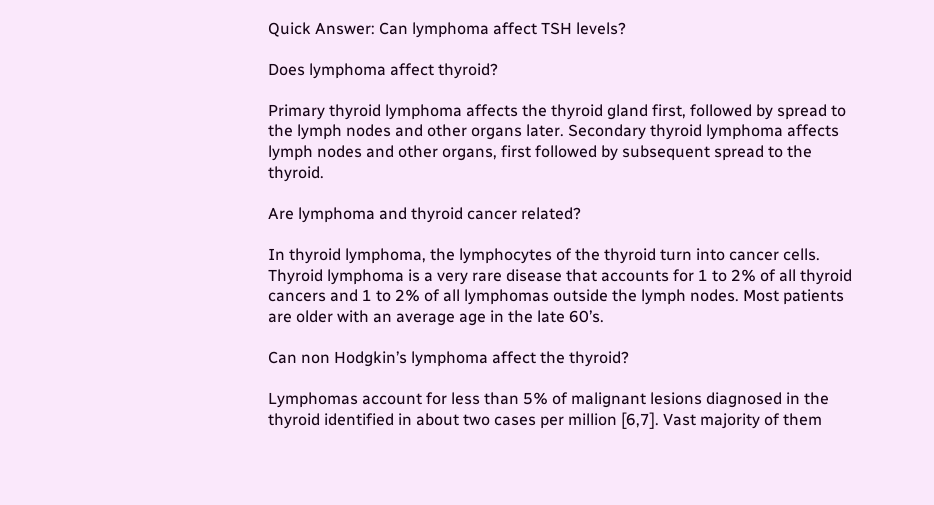Quick Answer: Can lymphoma affect TSH levels?

Does lymphoma affect thyroid?

Primary thyroid lymphoma affects the thyroid gland first, followed by spread to the lymph nodes and other organs later. Secondary thyroid lymphoma affects lymph nodes and other organs, first followed by subsequent spread to the thyroid.

Are lymphoma and thyroid cancer related?

In thyroid lymphoma, the lymphocytes of the thyroid turn into cancer cells. Thyroid lymphoma is a very rare disease that accounts for 1 to 2% of all thyroid cancers and 1 to 2% of all lymphomas outside the lymph nodes. Most patients are older with an average age in the late 60’s.

Can non Hodgkin’s lymphoma affect the thyroid?

Lymphomas account for less than 5% of malignant lesions diagnosed in the thyroid identified in about two cases per million [6,7]. Vast majority of them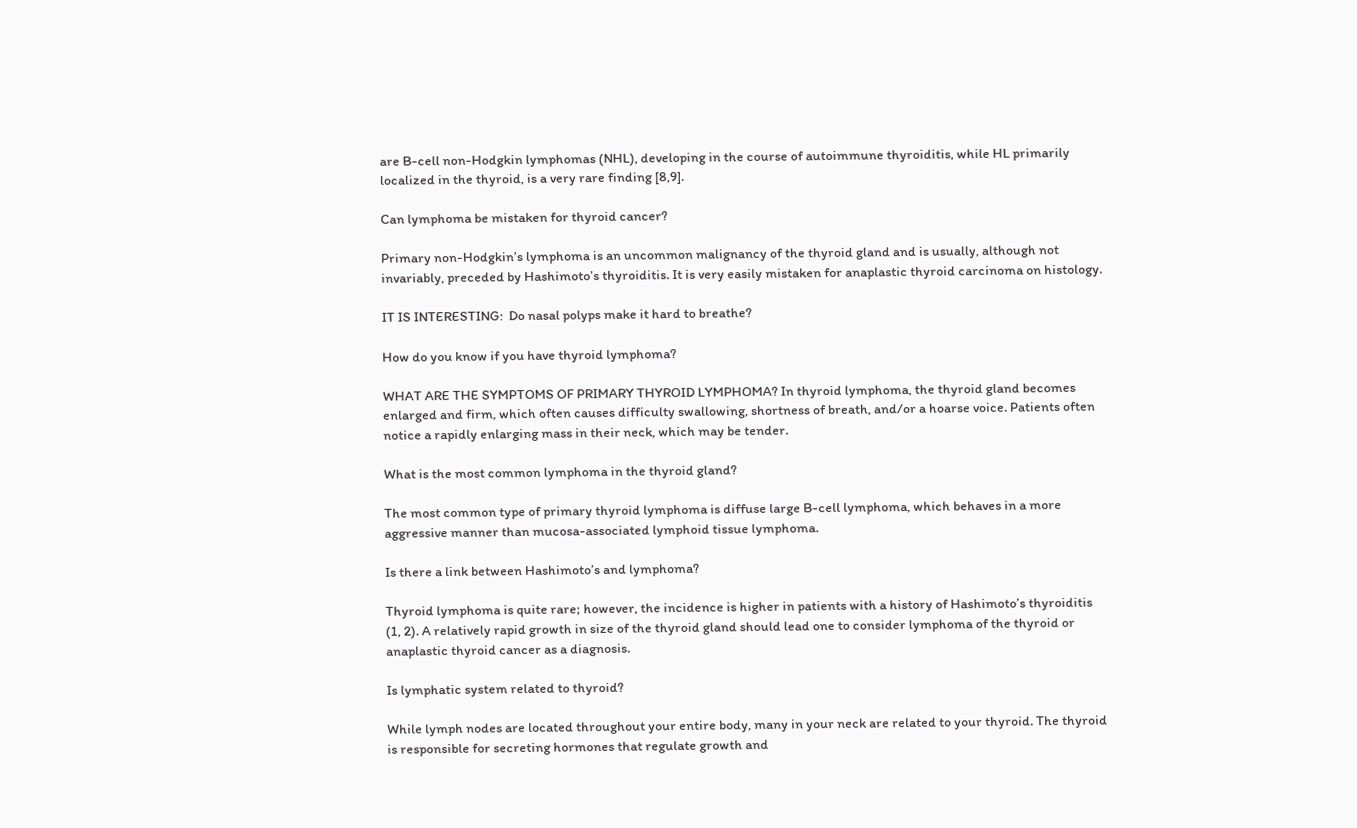are B-cell non-Hodgkin lymphomas (NHL), developing in the course of autoimmune thyroiditis, while HL primarily localized in the thyroid, is a very rare finding [8,9].

Can lymphoma be mistaken for thyroid cancer?

Primary non-Hodgkin’s lymphoma is an uncommon malignancy of the thyroid gland and is usually, although not invariably, preceded by Hashimoto’s thyroiditis. It is very easily mistaken for anaplastic thyroid carcinoma on histology.

IT IS INTERESTING:  Do nasal polyps make it hard to breathe?

How do you know if you have thyroid lymphoma?

WHAT ARE THE SYMPTOMS OF PRIMARY THYROID LYMPHOMA? In thyroid lymphoma, the thyroid gland becomes enlarged and firm, which often causes difficulty swallowing, shortness of breath, and/or a hoarse voice. Patients often notice a rapidly enlarging mass in their neck, which may be tender.

What is the most common lymphoma in the thyroid gland?

The most common type of primary thyroid lymphoma is diffuse large B-cell lymphoma, which behaves in a more aggressive manner than mucosa-associated lymphoid tissue lymphoma.

Is there a link between Hashimoto’s and lymphoma?

Thyroid lymphoma is quite rare; however, the incidence is higher in patients with a history of Hashimoto’s thyroiditis (1, 2). A relatively rapid growth in size of the thyroid gland should lead one to consider lymphoma of the thyroid or anaplastic thyroid cancer as a diagnosis.

Is lymphatic system related to thyroid?

While lymph nodes are located throughout your entire body, many in your neck are related to your thyroid. The thyroid is responsible for secreting hormones that regulate growth and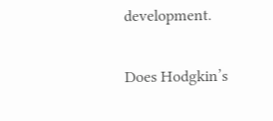development.

Does Hodgkin’s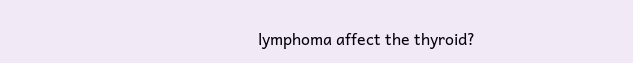lymphoma affect the thyroid?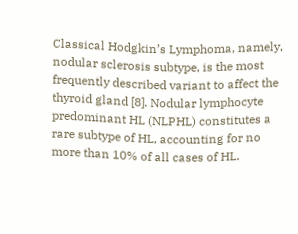Classical Hodgkin’s Lymphoma, namely, nodular sclerosis subtype, is the most frequently described variant to affect the thyroid gland [8]. Nodular lymphocyte predominant HL (NLPHL) constitutes a rare subtype of HL, accounting for no more than 10% of all cases of HL.